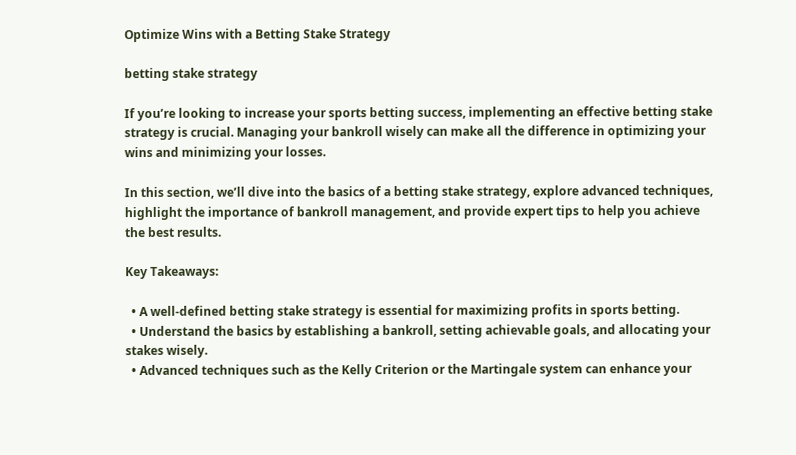Optimize Wins with a Betting Stake Strategy

betting stake strategy

If you’re looking to increase your sports betting success, implementing an effective betting stake strategy is crucial. Managing your bankroll wisely can make all the difference in optimizing your wins and minimizing your losses.

In this section, we’ll dive into the basics of a betting stake strategy, explore advanced techniques, highlight the importance of bankroll management, and provide expert tips to help you achieve the best results.

Key Takeaways:

  • A well-defined betting stake strategy is essential for maximizing profits in sports betting.
  • Understand the basics by establishing a bankroll, setting achievable goals, and allocating your stakes wisely.
  • Advanced techniques such as the Kelly Criterion or the Martingale system can enhance your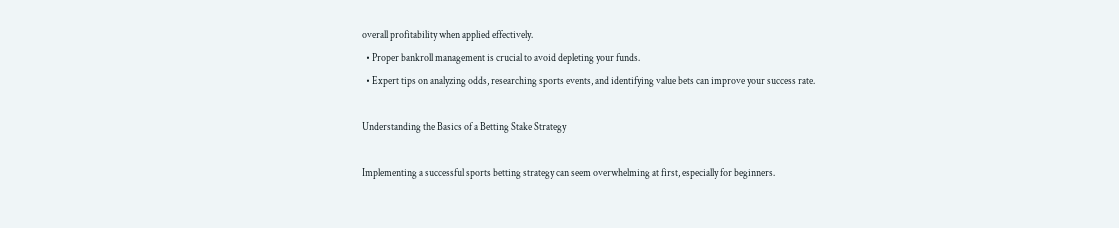overall profitability when applied effectively.
  • Proper bankroll management is crucial to avoid depleting your funds.
  • Expert tips on analyzing odds, researching sports events, and identifying value bets can improve your success rate.

Understanding the Basics of a Betting Stake Strategy

Implementing a successful sports betting strategy can seem overwhelming at first, especially for beginners.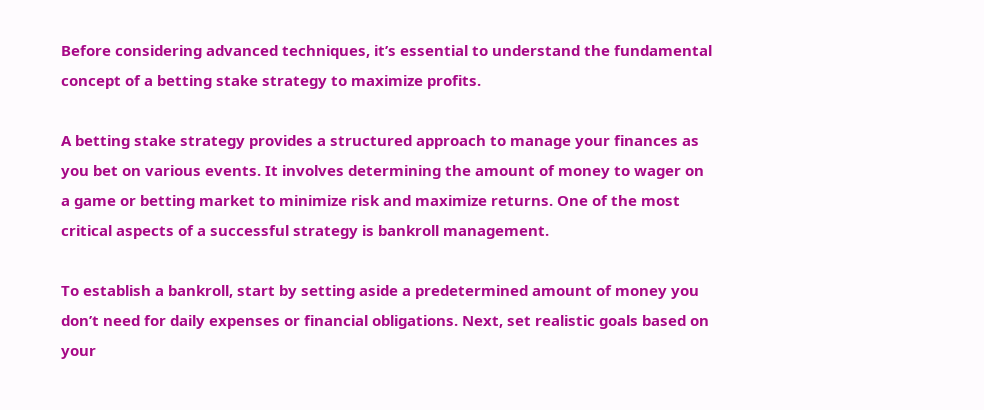Before considering advanced techniques, it’s essential to understand the fundamental concept of a betting stake strategy to maximize profits.

A betting stake strategy provides a structured approach to manage your finances as you bet on various events. It involves determining the amount of money to wager on a game or betting market to minimize risk and maximize returns. One of the most critical aspects of a successful strategy is bankroll management.

To establish a bankroll, start by setting aside a predetermined amount of money you don’t need for daily expenses or financial obligations. Next, set realistic goals based on your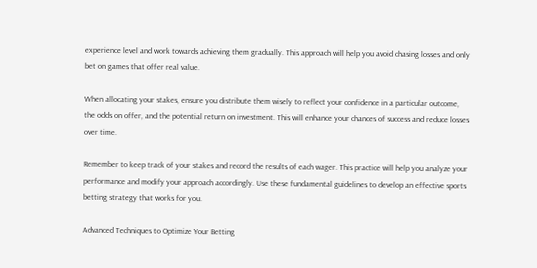experience level and work towards achieving them gradually. This approach will help you avoid chasing losses and only bet on games that offer real value.

When allocating your stakes, ensure you distribute them wisely to reflect your confidence in a particular outcome, the odds on offer, and the potential return on investment. This will enhance your chances of success and reduce losses over time.

Remember to keep track of your stakes and record the results of each wager. This practice will help you analyze your performance and modify your approach accordingly. Use these fundamental guidelines to develop an effective sports betting strategy that works for you.

Advanced Techniques to Optimize Your Betting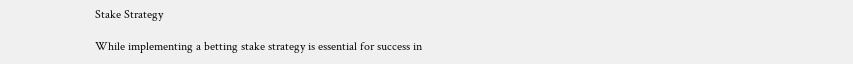Stake Strategy

While implementing a betting stake strategy is essential for success in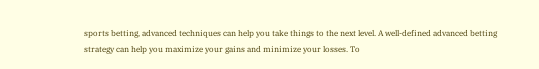sports betting, advanced techniques can help you take things to the next level. A well-defined advanced betting strategy can help you maximize your gains and minimize your losses. To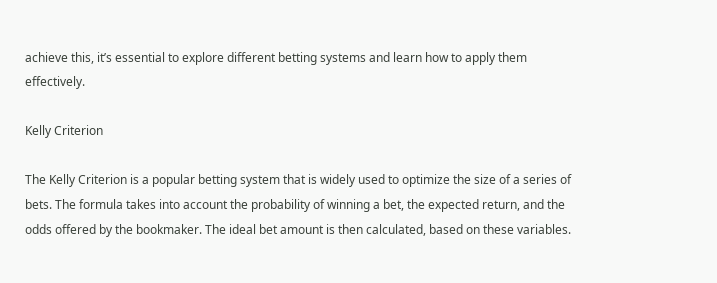achieve this, it’s essential to explore different betting systems and learn how to apply them effectively.

Kelly Criterion

The Kelly Criterion is a popular betting system that is widely used to optimize the size of a series of bets. The formula takes into account the probability of winning a bet, the expected return, and the odds offered by the bookmaker. The ideal bet amount is then calculated, based on these variables.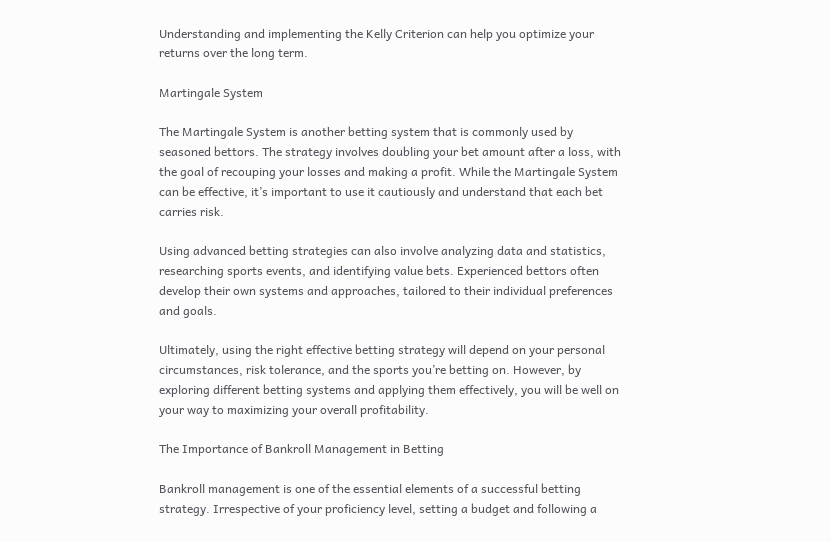Understanding and implementing the Kelly Criterion can help you optimize your returns over the long term.

Martingale System

The Martingale System is another betting system that is commonly used by seasoned bettors. The strategy involves doubling your bet amount after a loss, with the goal of recouping your losses and making a profit. While the Martingale System can be effective, it’s important to use it cautiously and understand that each bet carries risk.

Using advanced betting strategies can also involve analyzing data and statistics, researching sports events, and identifying value bets. Experienced bettors often develop their own systems and approaches, tailored to their individual preferences and goals.

Ultimately, using the right effective betting strategy will depend on your personal circumstances, risk tolerance, and the sports you’re betting on. However, by exploring different betting systems and applying them effectively, you will be well on your way to maximizing your overall profitability.

The Importance of Bankroll Management in Betting

Bankroll management is one of the essential elements of a successful betting strategy. Irrespective of your proficiency level, setting a budget and following a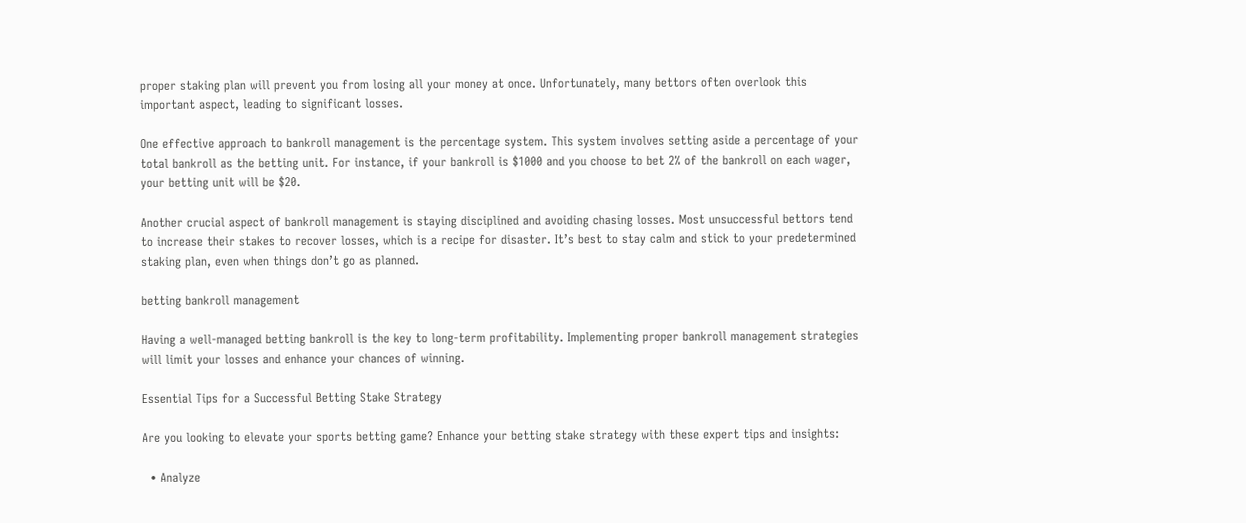proper staking plan will prevent you from losing all your money at once. Unfortunately, many bettors often overlook this important aspect, leading to significant losses.

One effective approach to bankroll management is the percentage system. This system involves setting aside a percentage of your total bankroll as the betting unit. For instance, if your bankroll is $1000 and you choose to bet 2% of the bankroll on each wager, your betting unit will be $20.

Another crucial aspect of bankroll management is staying disciplined and avoiding chasing losses. Most unsuccessful bettors tend to increase their stakes to recover losses, which is a recipe for disaster. It’s best to stay calm and stick to your predetermined staking plan, even when things don’t go as planned.

betting bankroll management

Having a well-managed betting bankroll is the key to long-term profitability. Implementing proper bankroll management strategies will limit your losses and enhance your chances of winning.

Essential Tips for a Successful Betting Stake Strategy

Are you looking to elevate your sports betting game? Enhance your betting stake strategy with these expert tips and insights:

  • Analyze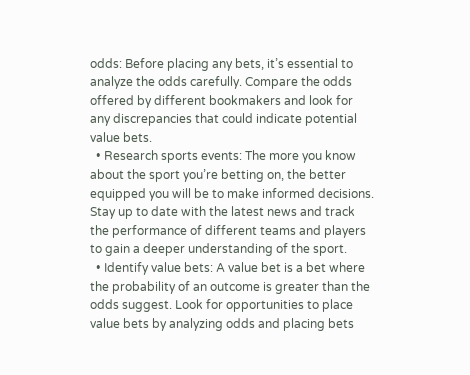odds: Before placing any bets, it’s essential to analyze the odds carefully. Compare the odds offered by different bookmakers and look for any discrepancies that could indicate potential value bets.
  • Research sports events: The more you know about the sport you’re betting on, the better equipped you will be to make informed decisions. Stay up to date with the latest news and track the performance of different teams and players to gain a deeper understanding of the sport.
  • Identify value bets: A value bet is a bet where the probability of an outcome is greater than the odds suggest. Look for opportunities to place value bets by analyzing odds and placing bets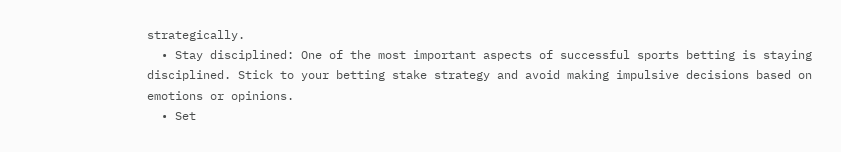strategically.
  • Stay disciplined: One of the most important aspects of successful sports betting is staying disciplined. Stick to your betting stake strategy and avoid making impulsive decisions based on emotions or opinions.
  • Set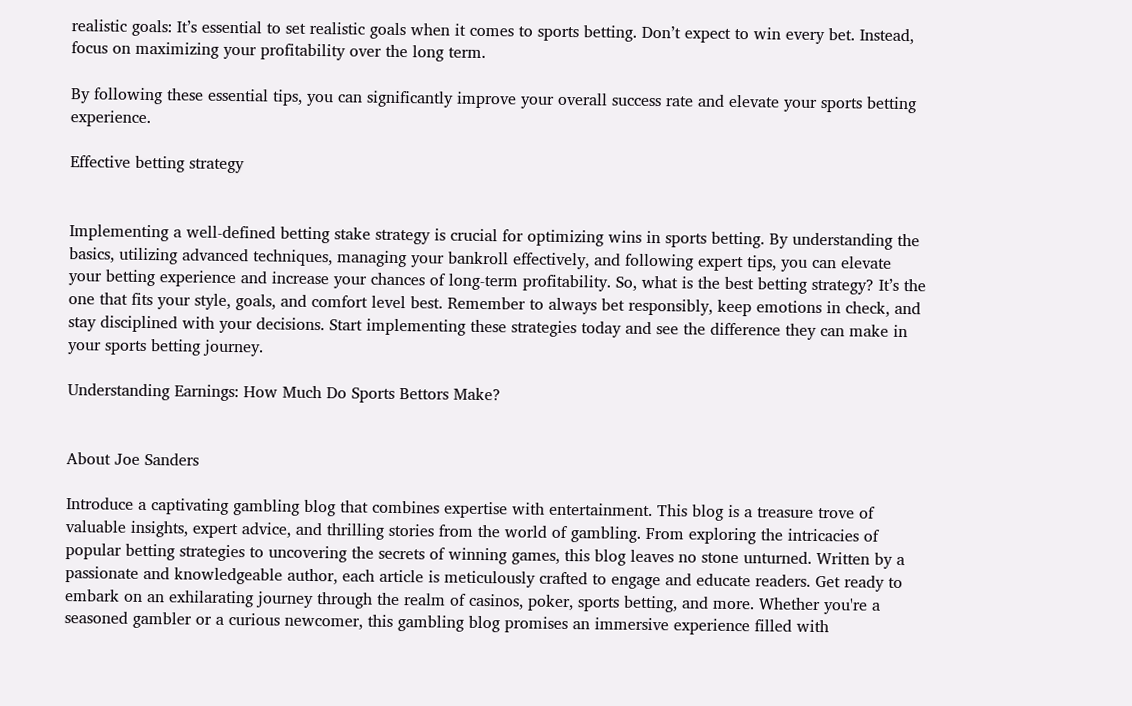realistic goals: It’s essential to set realistic goals when it comes to sports betting. Don’t expect to win every bet. Instead, focus on maximizing your profitability over the long term.

By following these essential tips, you can significantly improve your overall success rate and elevate your sports betting experience.

Effective betting strategy


Implementing a well-defined betting stake strategy is crucial for optimizing wins in sports betting. By understanding the basics, utilizing advanced techniques, managing your bankroll effectively, and following expert tips, you can elevate your betting experience and increase your chances of long-term profitability. So, what is the best betting strategy? It’s the one that fits your style, goals, and comfort level best. Remember to always bet responsibly, keep emotions in check, and stay disciplined with your decisions. Start implementing these strategies today and see the difference they can make in your sports betting journey.

Understanding Earnings: How Much Do Sports Bettors Make?


About Joe Sanders

Introduce a captivating gambling blog that combines expertise with entertainment. This blog is a treasure trove of valuable insights, expert advice, and thrilling stories from the world of gambling. From exploring the intricacies of popular betting strategies to uncovering the secrets of winning games, this blog leaves no stone unturned. Written by a passionate and knowledgeable author, each article is meticulously crafted to engage and educate readers. Get ready to embark on an exhilarating journey through the realm of casinos, poker, sports betting, and more. Whether you're a seasoned gambler or a curious newcomer, this gambling blog promises an immersive experience filled with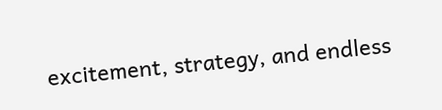excitement, strategy, and endless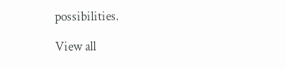possibilities.

View all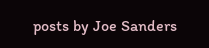posts by Joe Sanders